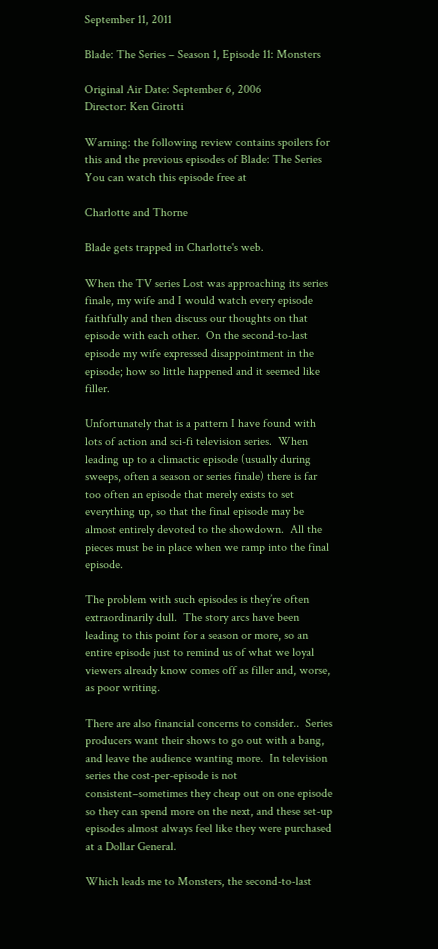September 11, 2011

Blade: The Series – Season 1, Episode 11: Monsters

Original Air Date: September 6, 2006
Director: Ken Girotti

Warning: the following review contains spoilers for this and the previous episodes of Blade: The Series  You can watch this episode free at

Charlotte and Thorne

Blade gets trapped in Charlotte's web.

When the TV series Lost was approaching its series finale, my wife and I would watch every episode faithfully and then discuss our thoughts on that episode with each other.  On the second-to-last episode my wife expressed disappointment in the episode; how so little happened and it seemed like filler.

Unfortunately that is a pattern I have found with lots of action and sci-fi television series.  When leading up to a climactic episode (usually during sweeps, often a season or series finale) there is far too often an episode that merely exists to set everything up, so that the final episode may be almost entirely devoted to the showdown.  All the pieces must be in place when we ramp into the final episode.

The problem with such episodes is they’re often extraordinarily dull.  The story arcs have been leading to this point for a season or more, so an entire episode just to remind us of what we loyal viewers already know comes off as filler and, worse, as poor writing.

There are also financial concerns to consider..  Series producers want their shows to go out with a bang, and leave the audience wanting more.  In television series the cost-per-episode is not consistent–sometimes they cheap out on one episode so they can spend more on the next, and these set-up episodes almost always feel like they were purchased at a Dollar General.

Which leads me to Monsters, the second-to-last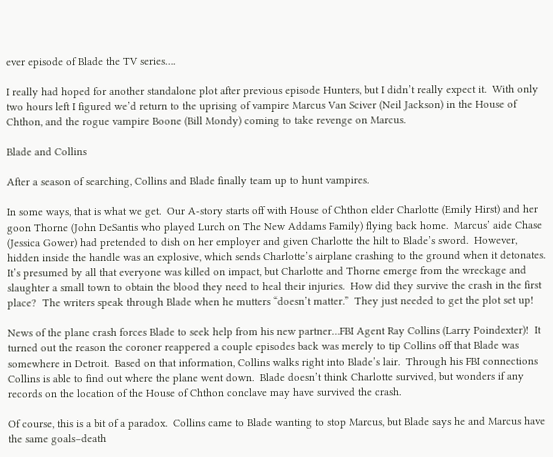ever episode of Blade the TV series….

I really had hoped for another standalone plot after previous episode Hunters, but I didn’t really expect it.  With only two hours left I figured we’d return to the uprising of vampire Marcus Van Sciver (Neil Jackson) in the House of Chthon, and the rogue vampire Boone (Bill Mondy) coming to take revenge on Marcus.

Blade and Collins

After a season of searching, Collins and Blade finally team up to hunt vampires.

In some ways, that is what we get.  Our A-story starts off with House of Chthon elder Charlotte (Emily Hirst) and her goon Thorne (John DeSantis who played Lurch on The New Addams Family) flying back home.  Marcus’ aide Chase (Jessica Gower) had pretended to dish on her employer and given Charlotte the hilt to Blade’s sword.  However, hidden inside the handle was an explosive, which sends Charlotte’s airplane crashing to the ground when it detonates.  It’s presumed by all that everyone was killed on impact, but Charlotte and Thorne emerge from the wreckage and slaughter a small town to obtain the blood they need to heal their injuries.  How did they survive the crash in the first place?  The writers speak through Blade when he mutters “doesn’t matter.”  They just needed to get the plot set up!

News of the plane crash forces Blade to seek help from his new partner…FBI Agent Ray Collins (Larry Poindexter)!  It turned out the reason the coroner reappered a couple episodes back was merely to tip Collins off that Blade was somewhere in Detroit.  Based on that information, Collins walks right into Blade’s lair.  Through his FBI connections Collins is able to find out where the plane went down.  Blade doesn’t think Charlotte survived, but wonders if any records on the location of the House of Chthon conclave may have survived the crash.

Of course, this is a bit of a paradox.  Collins came to Blade wanting to stop Marcus, but Blade says he and Marcus have the same goals–death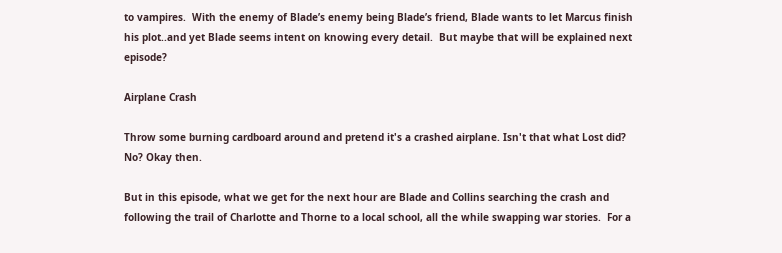to vampires.  With the enemy of Blade’s enemy being Blade’s friend, Blade wants to let Marcus finish his plot..and yet Blade seems intent on knowing every detail.  But maybe that will be explained next episode?

Airplane Crash

Throw some burning cardboard around and pretend it's a crashed airplane. Isn't that what Lost did? No? Okay then.

But in this episode, what we get for the next hour are Blade and Collins searching the crash and following the trail of Charlotte and Thorne to a local school, all the while swapping war stories.  For a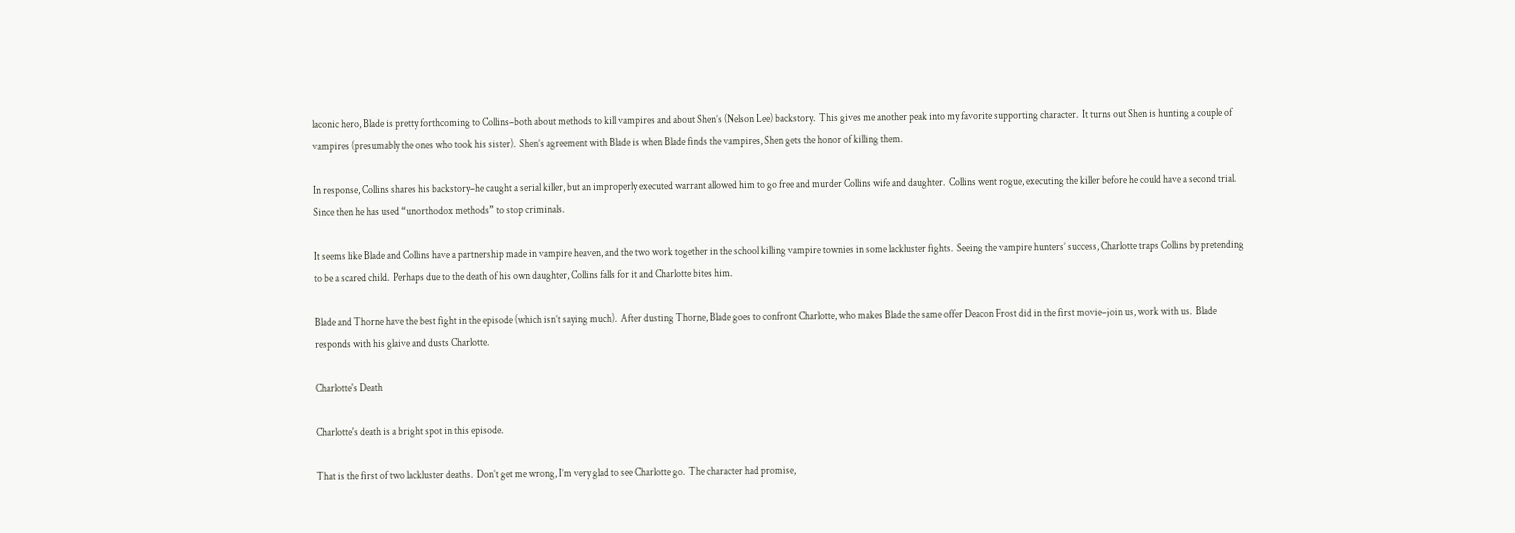laconic hero, Blade is pretty forthcoming to Collins–both about methods to kill vampires and about Shen’s (Nelson Lee) backstory.  This gives me another peak into my favorite supporting character.  It turns out Shen is hunting a couple of vampires (presumably the ones who took his sister).  Shen’s agreement with Blade is when Blade finds the vampires, Shen gets the honor of killing them.

In response, Collins shares his backstory–he caught a serial killer, but an improperly executed warrant allowed him to go free and murder Collins wife and daughter.  Collins went rogue, executing the killer before he could have a second trial.  Since then he has used “unorthodox methods” to stop criminals.

It seems like Blade and Collins have a partnership made in vampire heaven, and the two work together in the school killing vampire townies in some lackluster fights.  Seeing the vampire hunters’ success, Charlotte traps Collins by pretending to be a scared child.  Perhaps due to the death of his own daughter, Collins falls for it and Charlotte bites him.

Blade and Thorne have the best fight in the episode (which isn’t saying much).  After dusting Thorne, Blade goes to confront Charlotte, who makes Blade the same offer Deacon Frost did in the first movie–join us, work with us.  Blade responds with his glaive and dusts Charlotte.

Charlotte's Death

Charlotte's death is a bright spot in this episode.

That is the first of two lackluster deaths.  Don’t get me wrong, I’m very glad to see Charlotte go.  The character had promise,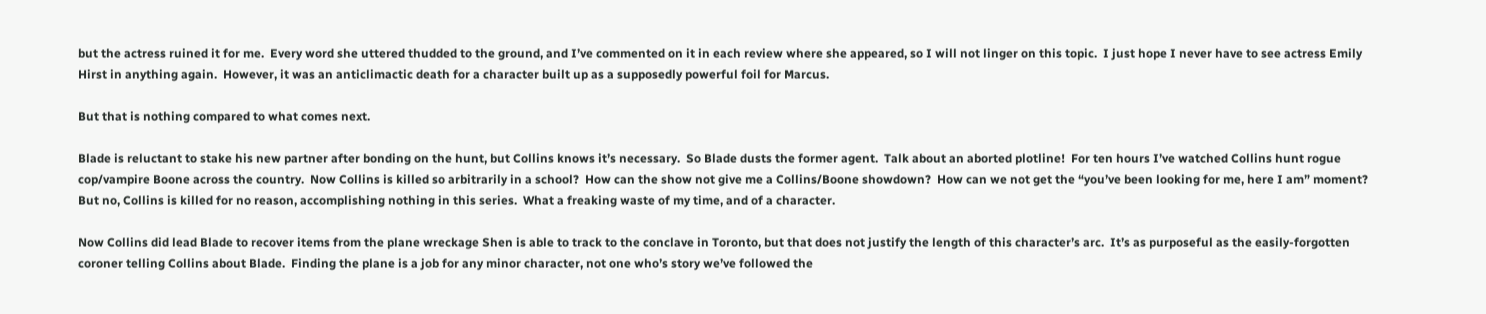but the actress ruined it for me.  Every word she uttered thudded to the ground, and I’ve commented on it in each review where she appeared, so I will not linger on this topic.  I just hope I never have to see actress Emily Hirst in anything again.  However, it was an anticlimactic death for a character built up as a supposedly powerful foil for Marcus.

But that is nothing compared to what comes next.

Blade is reluctant to stake his new partner after bonding on the hunt, but Collins knows it’s necessary.  So Blade dusts the former agent.  Talk about an aborted plotline!  For ten hours I’ve watched Collins hunt rogue cop/vampire Boone across the country.  Now Collins is killed so arbitrarily in a school?  How can the show not give me a Collins/Boone showdown?  How can we not get the “you’ve been looking for me, here I am” moment?  But no, Collins is killed for no reason, accomplishing nothing in this series.  What a freaking waste of my time, and of a character.

Now Collins did lead Blade to recover items from the plane wreckage Shen is able to track to the conclave in Toronto, but that does not justify the length of this character’s arc.  It’s as purposeful as the easily-forgotten coroner telling Collins about Blade.  Finding the plane is a job for any minor character, not one who’s story we’ve followed the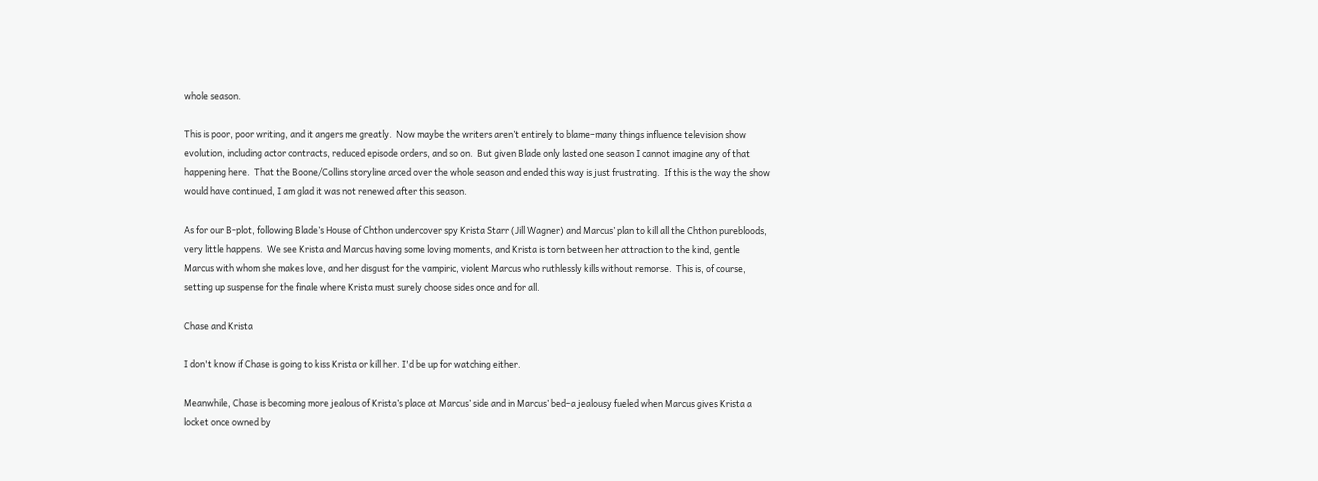whole season.

This is poor, poor writing, and it angers me greatly.  Now maybe the writers aren’t entirely to blame–many things influence television show evolution, including actor contracts, reduced episode orders, and so on.  But given Blade only lasted one season I cannot imagine any of that happening here.  That the Boone/Collins storyline arced over the whole season and ended this way is just frustrating.  If this is the way the show would have continued, I am glad it was not renewed after this season.

As for our B-plot, following Blade’s House of Chthon undercover spy Krista Starr (Jill Wagner) and Marcus’ plan to kill all the Chthon purebloods, very little happens.  We see Krista and Marcus having some loving moments, and Krista is torn between her attraction to the kind, gentle Marcus with whom she makes love, and her disgust for the vampiric, violent Marcus who ruthlessly kills without remorse.  This is, of course, setting up suspense for the finale where Krista must surely choose sides once and for all.

Chase and Krista

I don't know if Chase is going to kiss Krista or kill her. I'd be up for watching either.

Meanwhile, Chase is becoming more jealous of Krista’s place at Marcus’ side and in Marcus’ bed–a jealousy fueled when Marcus gives Krista a locket once owned by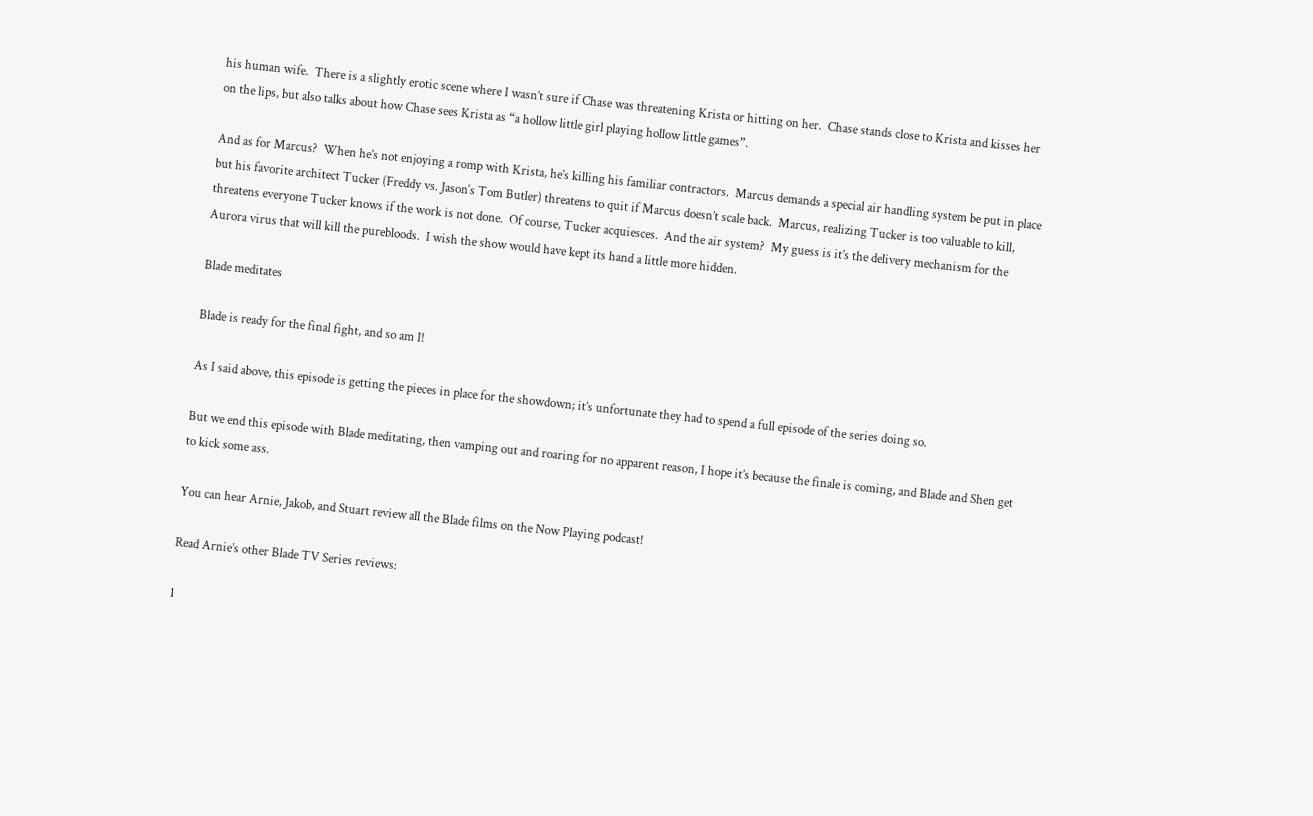his human wife.  There is a slightly erotic scene where I wasn’t sure if Chase was threatening Krista or hitting on her.  Chase stands close to Krista and kisses her on the lips, but also talks about how Chase sees Krista as “a hollow little girl playing hollow little games”.

And as for Marcus?  When he’s not enjoying a romp with Krista, he’s killing his familiar contractors.  Marcus demands a special air handling system be put in place but his favorite architect Tucker (Freddy vs. Jason‘s Tom Butler) threatens to quit if Marcus doesn’t scale back.  Marcus, realizing Tucker is too valuable to kill, threatens everyone Tucker knows if the work is not done.  Of course, Tucker acquiesces.  And the air system?  My guess is it’s the delivery mechanism for the Aurora virus that will kill the purebloods.  I wish the show would have kept its hand a little more hidden.

Blade meditates

Blade is ready for the final fight, and so am I!

As I said above, this episode is getting the pieces in place for the showdown; it’s unfortunate they had to spend a full episode of the series doing so.

But we end this episode with Blade meditating, then vamping out and roaring for no apparent reason, I hope it’s because the finale is coming, and Blade and Shen get to kick some ass.

You can hear Arnie, Jakob, and Stuart review all the Blade films on the Now Playing podcast!

Read Arnie’s other Blade TV Series reviews:

1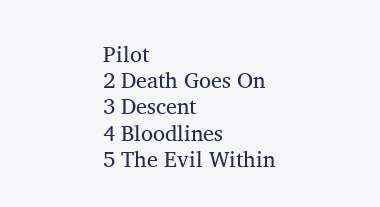Pilot
2 Death Goes On
3 Descent
4 Bloodlines
5 The Evil Within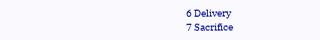6 Delivery
7 Sacrifice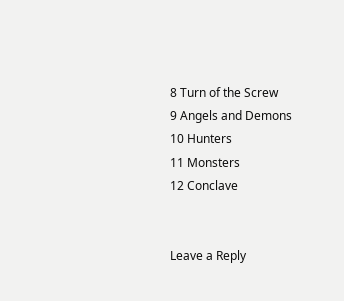8 Turn of the Screw
9 Angels and Demons
10 Hunters
11 Monsters
12 Conclave


Leave a Reply